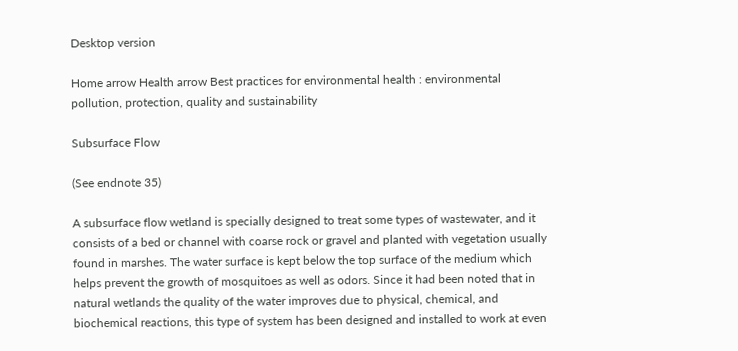Desktop version

Home arrow Health arrow Best practices for environmental health : environmental pollution, protection, quality and sustainability

Subsurface Flow

(See endnote 35)

A subsurface flow wetland is specially designed to treat some types of wastewater, and it consists of a bed or channel with coarse rock or gravel and planted with vegetation usually found in marshes. The water surface is kept below the top surface of the medium which helps prevent the growth of mosquitoes as well as odors. Since it had been noted that in natural wetlands the quality of the water improves due to physical, chemical, and biochemical reactions, this type of system has been designed and installed to work at even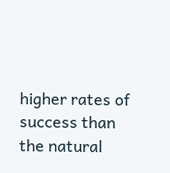higher rates of success than the natural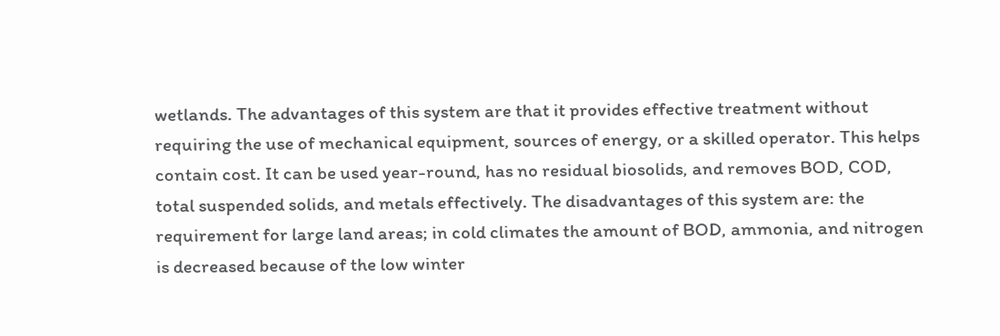wetlands. The advantages of this system are that it provides effective treatment without requiring the use of mechanical equipment, sources of energy, or a skilled operator. This helps contain cost. It can be used year-round, has no residual biosolids, and removes BOD, COD, total suspended solids, and metals effectively. The disadvantages of this system are: the requirement for large land areas; in cold climates the amount of BOD, ammonia, and nitrogen is decreased because of the low winter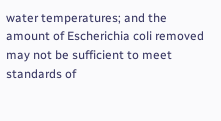water temperatures; and the amount of Escherichia coli removed may not be sufficient to meet standards of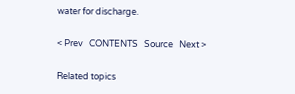water for discharge.

< Prev   CONTENTS   Source   Next >

Related topics